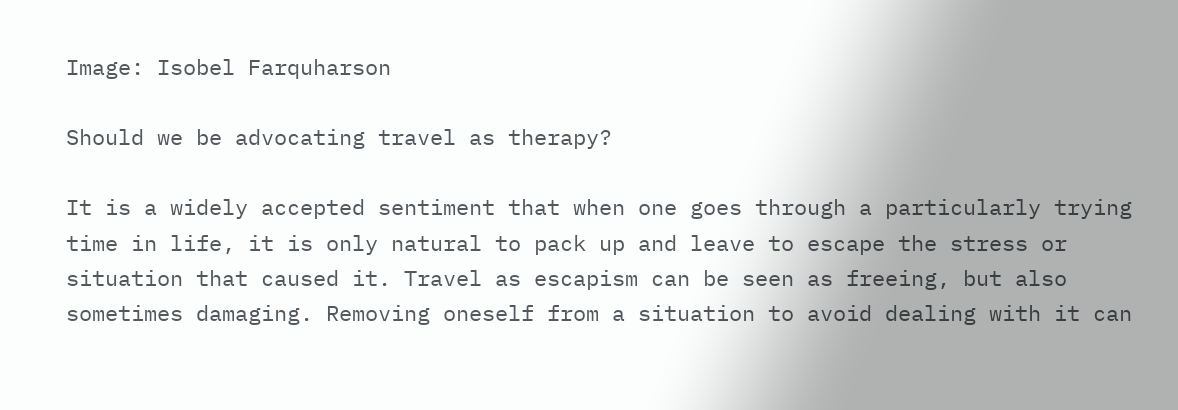Image: Isobel Farquharson

Should we be advocating travel as therapy?

It is a widely accepted sentiment that when one goes through a particularly trying time in life, it is only natural to pack up and leave to escape the stress or situation that caused it. Travel as escapism can be seen as freeing, but also sometimes damaging. Removing oneself from a situation to avoid dealing with it can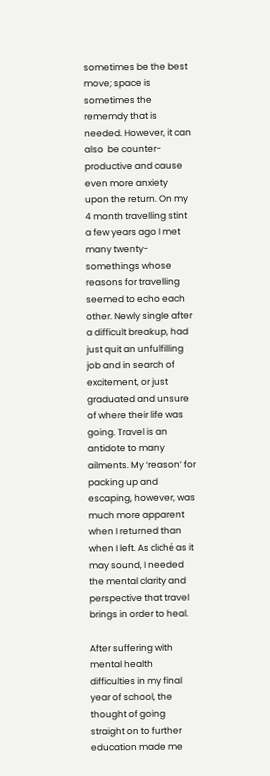sometimes be the best move; space is sometimes the rememdy that is needed. However, it can also  be counter-productive and cause even more anxiety upon the return. On my 4 month travelling stint a few years ago I met many twenty-somethings whose reasons for travelling seemed to echo each other. Newly single after a difficult breakup, had just quit an unfulfilling job and in search of excitement, or just graduated and unsure of where their life was going. Travel is an antidote to many ailments. My ‘reason’ for packing up and escaping, however, was much more apparent when I returned than when I left. As cliché as it may sound, I needed the mental clarity and perspective that travel brings in order to heal.

After suffering with mental health difficulties in my final year of school, the thought of going straight on to further education made me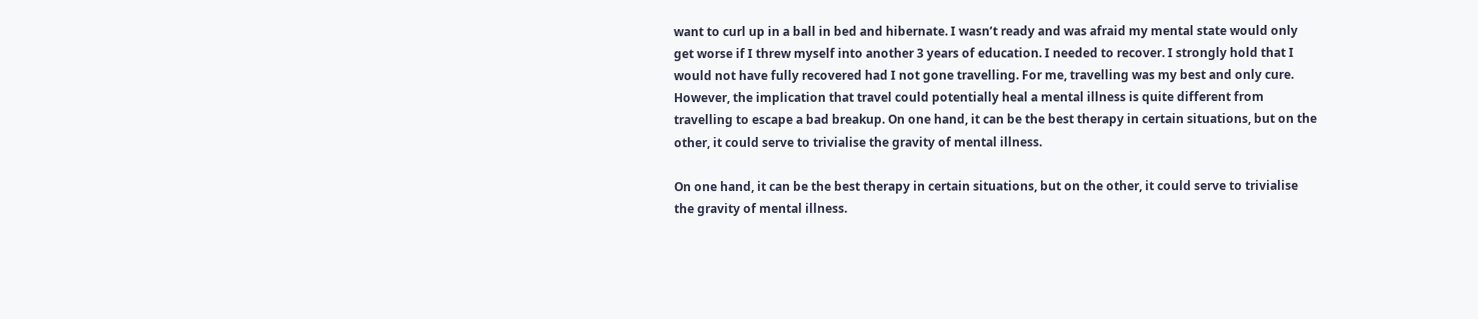want to curl up in a ball in bed and hibernate. I wasn’t ready and was afraid my mental state would only get worse if I threw myself into another 3 years of education. I needed to recover. I strongly hold that I would not have fully recovered had I not gone travelling. For me, travelling was my best and only cure. However, the implication that travel could potentially heal a mental illness is quite different from travelling to escape a bad breakup. On one hand, it can be the best therapy in certain situations, but on the other, it could serve to trivialise the gravity of mental illness.

On one hand, it can be the best therapy in certain situations, but on the other, it could serve to trivialise the gravity of mental illness.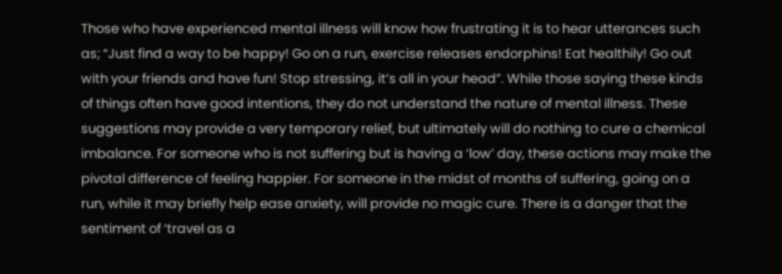Those who have experienced mental illness will know how frustrating it is to hear utterances such as; “Just find a way to be happy! Go on a run, exercise releases endorphins! Eat healthily! Go out with your friends and have fun! Stop stressing, it’s all in your head”. While those saying these kinds of things often have good intentions, they do not understand the nature of mental illness. These suggestions may provide a very temporary relief, but ultimately will do nothing to cure a chemical imbalance. For someone who is not suffering but is having a ‘low’ day, these actions may make the pivotal difference of feeling happier. For someone in the midst of months of suffering, going on a run, while it may briefly help ease anxiety, will provide no magic cure. There is a danger that the sentiment of ‘travel as a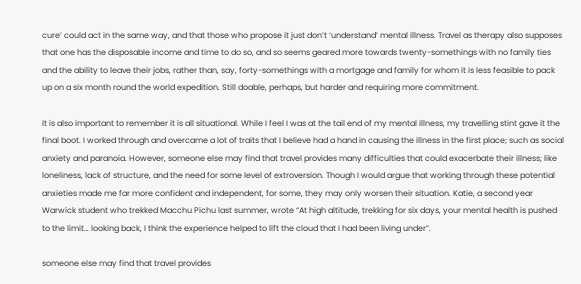cure’ could act in the same way, and that those who propose it just don’t ‘understand’ mental illness. Travel as therapy also supposes that one has the disposable income and time to do so, and so seems geared more towards twenty-somethings with no family ties and the ability to leave their jobs, rather than, say, forty-somethings with a mortgage and family for whom it is less feasible to pack up on a six month round the world expedition. Still doable, perhaps, but harder and requiring more commitment.

It is also important to remember it is all situational. While I feel I was at the tail end of my mental illness, my travelling stint gave it the final boot. I worked through and overcame a lot of traits that I believe had a hand in causing the illness in the first place; such as social anxiety and paranoia. However, someone else may find that travel provides many difficulties that could exacerbate their illness; like loneliness, lack of structure, and the need for some level of extroversion. Though I would argue that working through these potential anxieties made me far more confident and independent, for some, they may only worsen their situation. Katie, a second year Warwick student who trekked Macchu Pichu last summer, wrote “At high altitude, trekking for six days, your mental health is pushed to the limit… looking back, I think the experience helped to lift the cloud that I had been living under”.

someone else may find that travel provides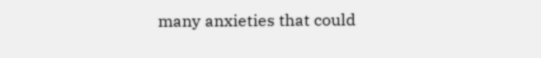many anxieties that could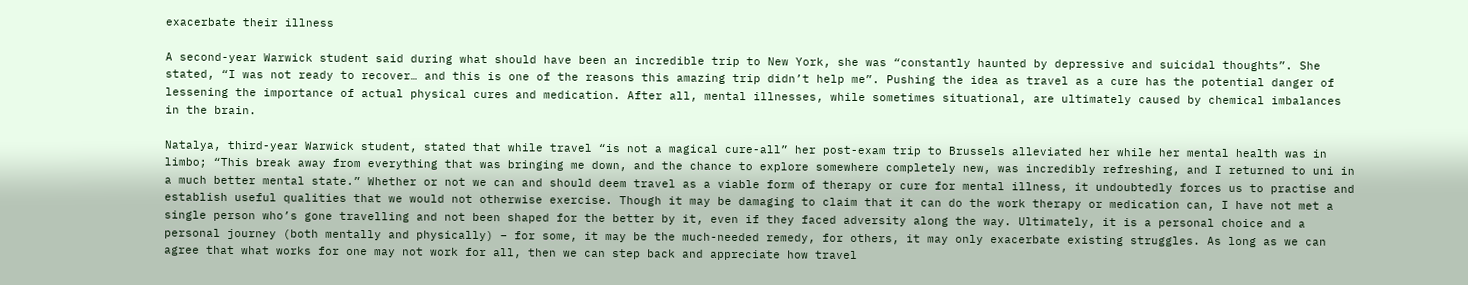exacerbate their illness

A second-year Warwick student said during what should have been an incredible trip to New York, she was “constantly haunted by depressive and suicidal thoughts”. She stated, “I was not ready to recover… and this is one of the reasons this amazing trip didn’t help me”. Pushing the idea as travel as a cure has the potential danger of lessening the importance of actual physical cures and medication. After all, mental illnesses, while sometimes situational, are ultimately caused by chemical imbalances in the brain.

Natalya, third-year Warwick student, stated that while travel “is not a magical cure-all” her post-exam trip to Brussels alleviated her while her mental health was in limbo; “This break away from everything that was bringing me down, and the chance to explore somewhere completely new, was incredibly refreshing, and I returned to uni in a much better mental state.” Whether or not we can and should deem travel as a viable form of therapy or cure for mental illness, it undoubtedly forces us to practise and establish useful qualities that we would not otherwise exercise. Though it may be damaging to claim that it can do the work therapy or medication can, I have not met a single person who’s gone travelling and not been shaped for the better by it, even if they faced adversity along the way. Ultimately, it is a personal choice and a personal journey (both mentally and physically) – for some, it may be the much-needed remedy, for others, it may only exacerbate existing struggles. As long as we can agree that what works for one may not work for all, then we can step back and appreciate how travel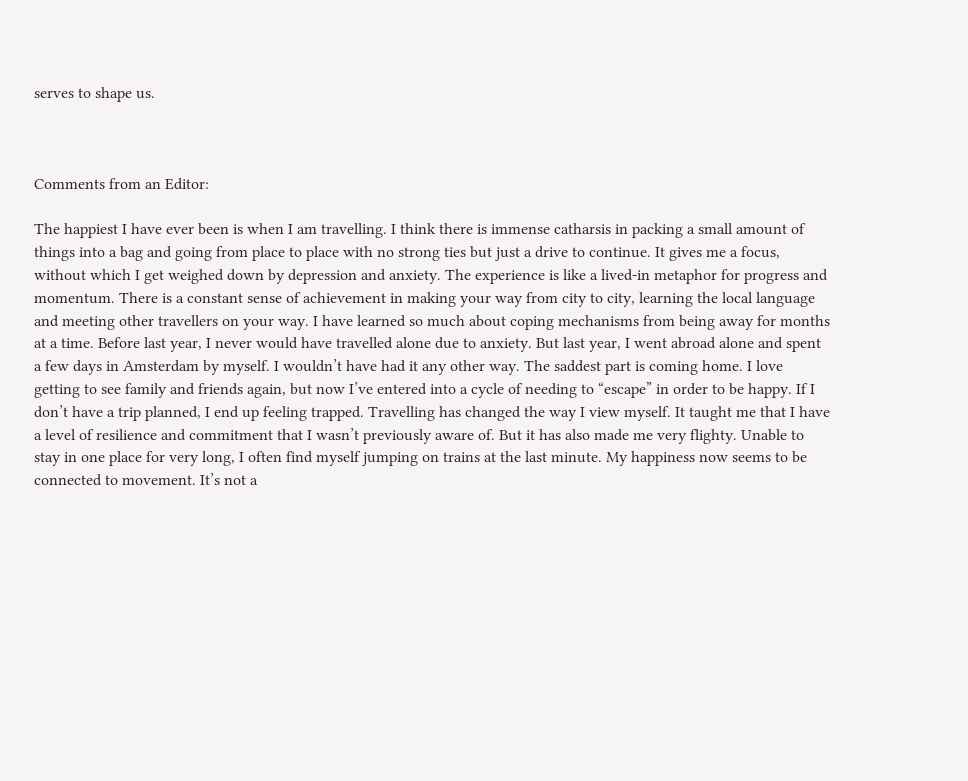serves to shape us.



Comments from an Editor:

The happiest I have ever been is when I am travelling. I think there is immense catharsis in packing a small amount of things into a bag and going from place to place with no strong ties but just a drive to continue. It gives me a focus, without which I get weighed down by depression and anxiety. The experience is like a lived-in metaphor for progress and momentum. There is a constant sense of achievement in making your way from city to city, learning the local language and meeting other travellers on your way. I have learned so much about coping mechanisms from being away for months at a time. Before last year, I never would have travelled alone due to anxiety. But last year, I went abroad alone and spent a few days in Amsterdam by myself. I wouldn’t have had it any other way. The saddest part is coming home. I love getting to see family and friends again, but now I’ve entered into a cycle of needing to “escape” in order to be happy. If I don’t have a trip planned, I end up feeling trapped. Travelling has changed the way I view myself. It taught me that I have a level of resilience and commitment that I wasn’t previously aware of. But it has also made me very flighty. Unable to stay in one place for very long, I often find myself jumping on trains at the last minute. My happiness now seems to be connected to movement. It’s not a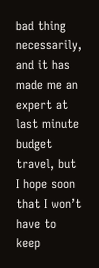bad thing necessarily, and it has made me an expert at last minute budget travel, but I hope soon that I won’t have to keep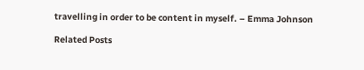travelling in order to be content in myself. – Emma Johnson

Related Posts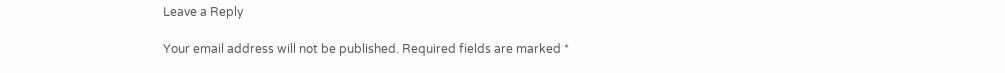Leave a Reply

Your email address will not be published. Required fields are marked *